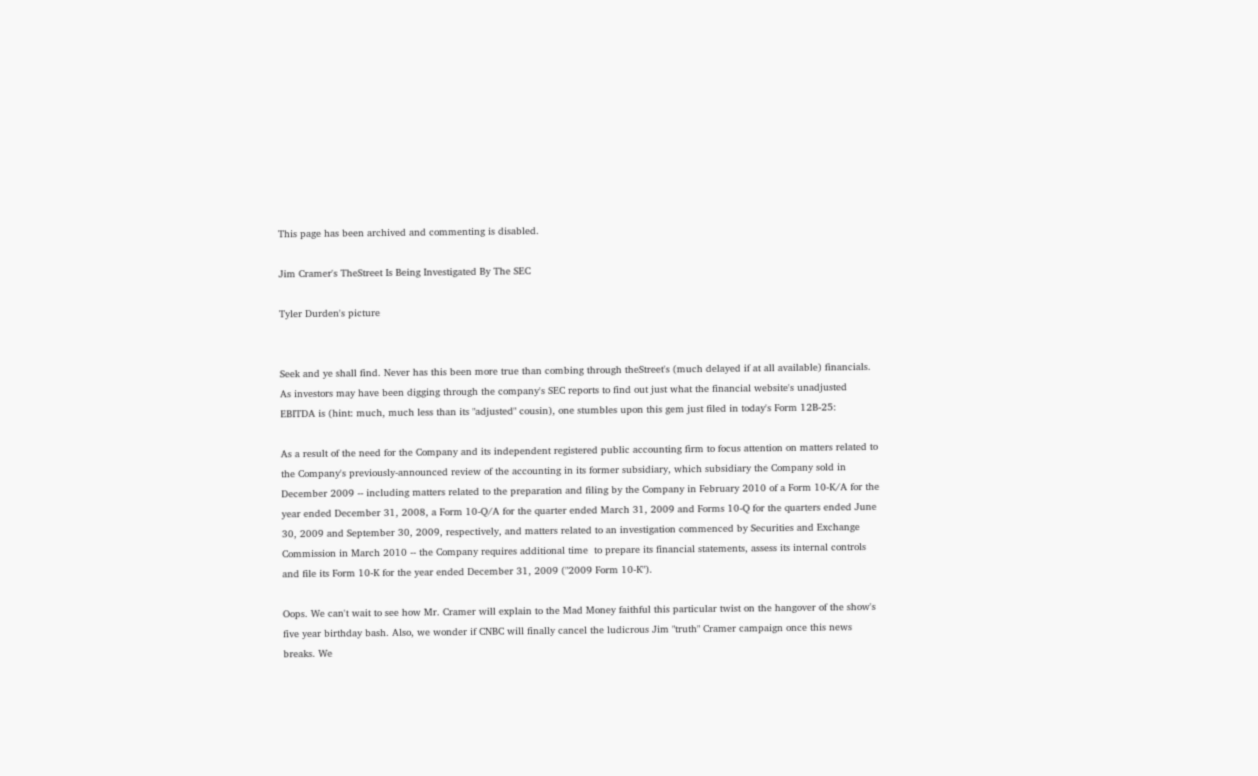This page has been archived and commenting is disabled.

Jim Cramer's TheStreet Is Being Investigated By The SEC

Tyler Durden's picture


Seek and ye shall find. Never has this been more true than combing through theStreet's (much delayed if at all available) financials. As investors may have been digging through the company's SEC reports to find out just what the financial website's unadjusted EBITDA is (hint: much, much less than its "adjusted" cousin), one stumbles upon this gem just filed in today's Form 12B-25:

As a result of the need for the Company and its independent registered public accounting firm to focus attention on matters related to the Company's previously-announced review of the accounting in its former subsidiary, which subsidiary the Company sold in December 2009 -- including matters related to the preparation and filing by the Company in February 2010 of a Form 10-K/A for the year ended December 31, 2008, a Form 10-Q/A for the quarter ended March 31, 2009 and Forms 10-Q for the quarters ended June 30, 2009 and September 30, 2009, respectively, and matters related to an investigation commenced by Securities and Exchange Commission in March 2010 -- the Company requires additional time  to prepare its financial statements, assess its internal controls and file its Form 10-K for the year ended December 31, 2009 ("2009 Form 10-K").

Oops. We can't wait to see how Mr. Cramer will explain to the Mad Money faithful this particular twist on the hangover of the show's five year birthday bash. Also, we wonder if CNBC will finally cancel the ludicrous Jim "truth" Cramer campaign once this news breaks. We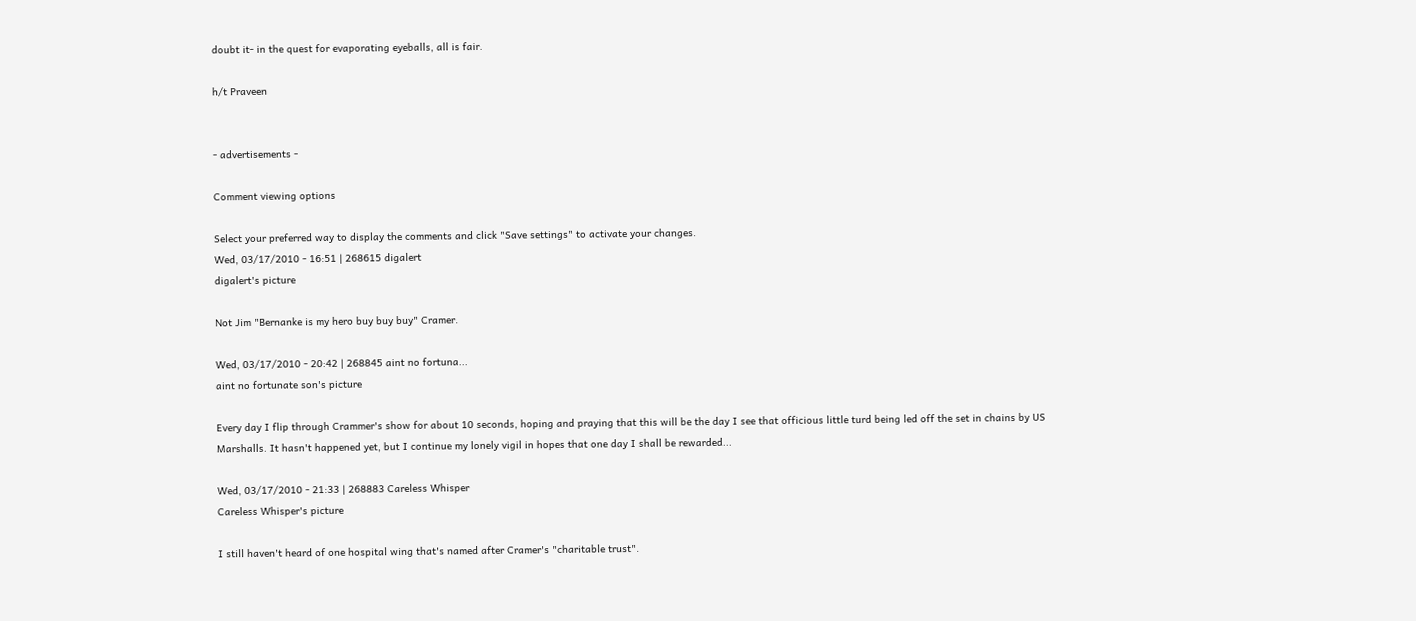doubt it- in the quest for evaporating eyeballs, all is fair.

h/t Praveen


- advertisements -

Comment viewing options

Select your preferred way to display the comments and click "Save settings" to activate your changes.
Wed, 03/17/2010 - 16:51 | 268615 digalert
digalert's picture

Not Jim "Bernanke is my hero buy buy buy" Cramer.

Wed, 03/17/2010 - 20:42 | 268845 aint no fortuna...
aint no fortunate son's picture

Every day I flip through Crammer's show for about 10 seconds, hoping and praying that this will be the day I see that officious little turd being led off the set in chains by US Marshalls. It hasn't happened yet, but I continue my lonely vigil in hopes that one day I shall be rewarded...

Wed, 03/17/2010 - 21:33 | 268883 Careless Whisper
Careless Whisper's picture

I still haven't heard of one hospital wing that's named after Cramer's "charitable trust".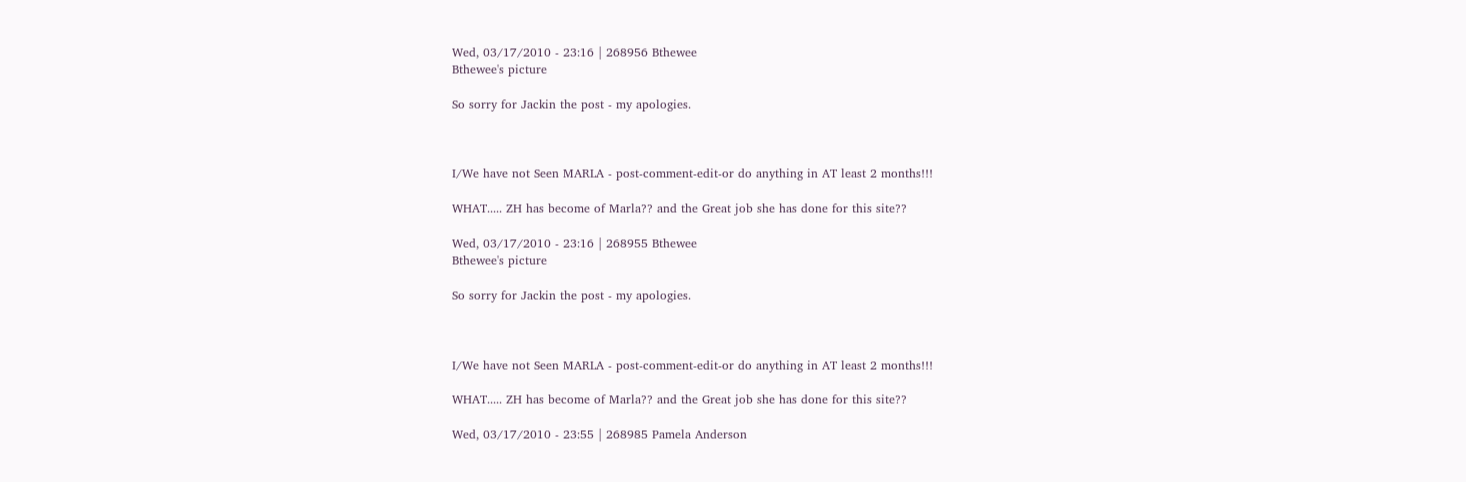Wed, 03/17/2010 - 23:16 | 268956 Bthewee
Bthewee's picture

So sorry for Jackin the post - my apologies.



I/We have not Seen MARLA - post-comment-edit-or do anything in AT least 2 months!!!

WHAT..... ZH has become of Marla?? and the Great job she has done for this site??

Wed, 03/17/2010 - 23:16 | 268955 Bthewee
Bthewee's picture

So sorry for Jackin the post - my apologies.



I/We have not Seen MARLA - post-comment-edit-or do anything in AT least 2 months!!!

WHAT..... ZH has become of Marla?? and the Great job she has done for this site??

Wed, 03/17/2010 - 23:55 | 268985 Pamela Anderson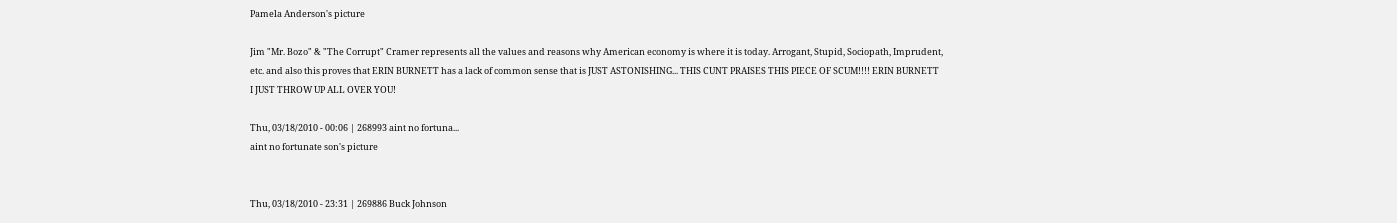Pamela Anderson's picture

Jim "Mr. Bozo" & "The Corrupt" Cramer represents all the values and reasons why American economy is where it is today. Arrogant, Stupid, Sociopath, Imprudent, etc. and also this proves that ERIN BURNETT has a lack of common sense that is JUST ASTONISHING... THIS CUNT PRAISES THIS PIECE OF SCUM!!!! ERIN BURNETT I JUST THROW UP ALL OVER YOU!

Thu, 03/18/2010 - 00:06 | 268993 aint no fortuna...
aint no fortunate son's picture


Thu, 03/18/2010 - 23:31 | 269886 Buck Johnson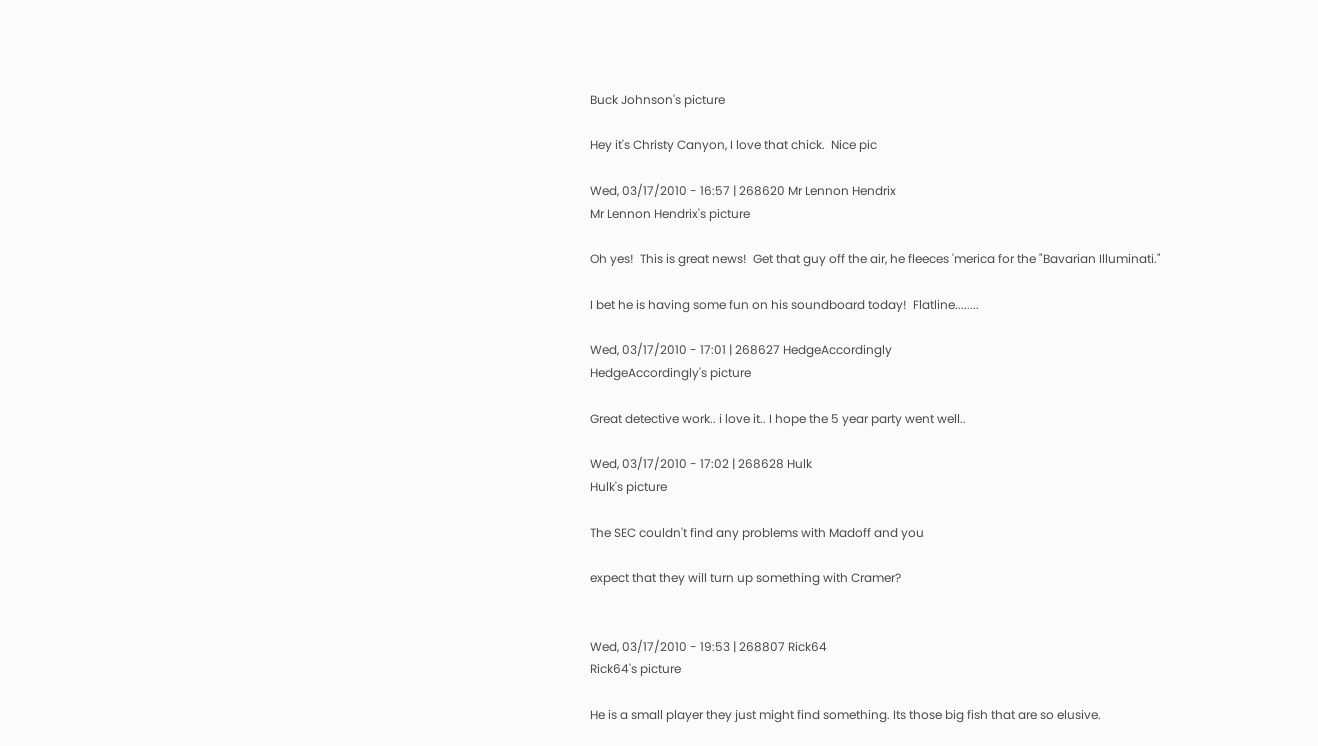Buck Johnson's picture

Hey it's Christy Canyon, I love that chick.  Nice pic

Wed, 03/17/2010 - 16:57 | 268620 Mr Lennon Hendrix
Mr Lennon Hendrix's picture

Oh yes!  This is great news!  Get that guy off the air, he fleeces 'merica for the "Bavarian Illuminati."

I bet he is having some fun on his soundboard today!  Flatline........

Wed, 03/17/2010 - 17:01 | 268627 HedgeAccordingly
HedgeAccordingly's picture

Great detective work.. i love it.. I hope the 5 year party went well..

Wed, 03/17/2010 - 17:02 | 268628 Hulk
Hulk's picture

The SEC couldn't find any problems with Madoff and you

expect that they will turn up something with Cramer?


Wed, 03/17/2010 - 19:53 | 268807 Rick64
Rick64's picture

He is a small player they just might find something. Its those big fish that are so elusive.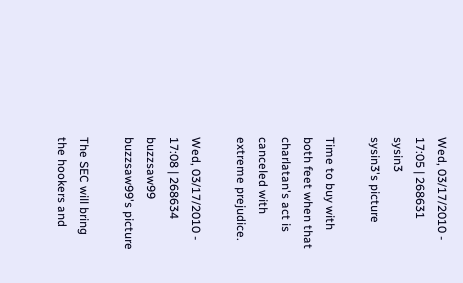Wed, 03/17/2010 - 17:05 | 268631 sysin3
sysin3's picture

Time to buy with both feet when that charlatan's act is canceled with extreme prejudice.

Wed, 03/17/2010 - 17:08 | 268634 buzzsaw99
buzzsaw99's picture

The SEC will bring the hookers and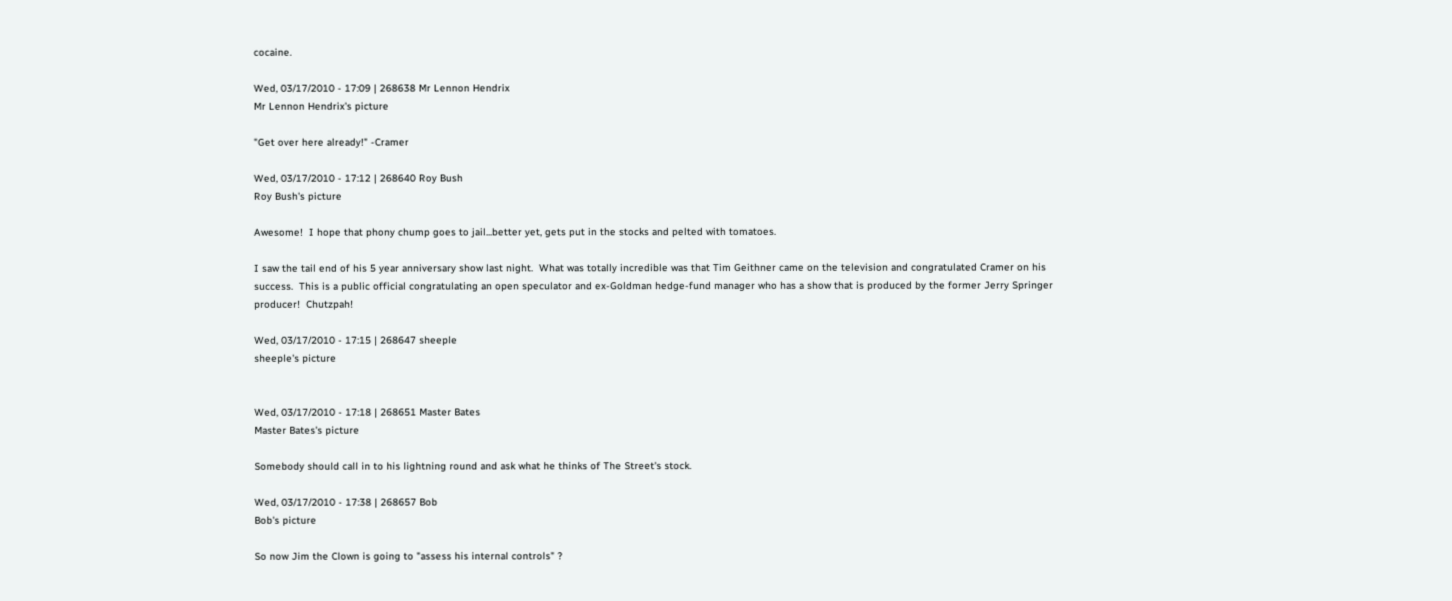cocaine.

Wed, 03/17/2010 - 17:09 | 268638 Mr Lennon Hendrix
Mr Lennon Hendrix's picture

"Get over here already!" -Cramer

Wed, 03/17/2010 - 17:12 | 268640 Roy Bush
Roy Bush's picture

Awesome!  I hope that phony chump goes to jail...better yet, gets put in the stocks and pelted with tomatoes.

I saw the tail end of his 5 year anniversary show last night.  What was totally incredible was that Tim Geithner came on the television and congratulated Cramer on his success.  This is a public official congratulating an open speculator and ex-Goldman hedge-fund manager who has a show that is produced by the former Jerry Springer producer!  Chutzpah!

Wed, 03/17/2010 - 17:15 | 268647 sheeple
sheeple's picture


Wed, 03/17/2010 - 17:18 | 268651 Master Bates
Master Bates's picture

Somebody should call in to his lightning round and ask what he thinks of The Street's stock.

Wed, 03/17/2010 - 17:38 | 268657 Bob
Bob's picture

So now Jim the Clown is going to "assess his internal controls" ?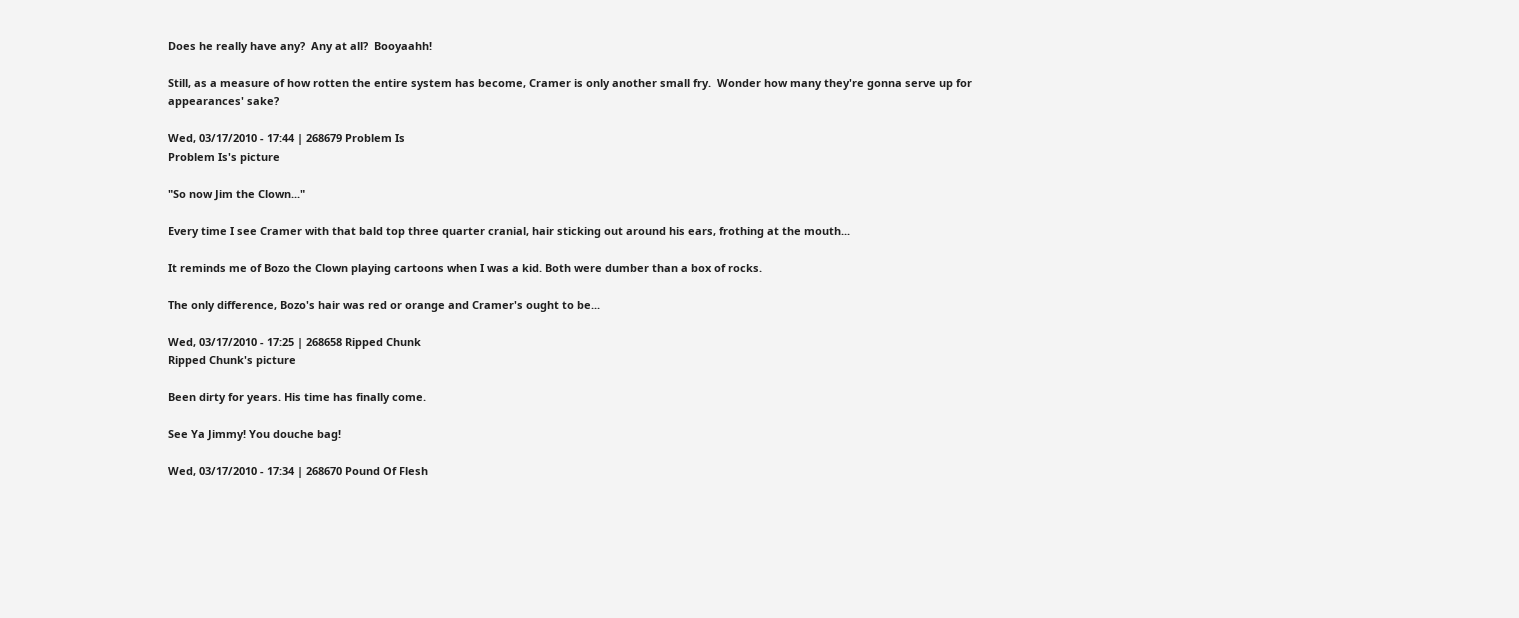Does he really have any?  Any at all?  Booyaahh!

Still, as a measure of how rotten the entire system has become, Cramer is only another small fry.  Wonder how many they're gonna serve up for appearances' sake?

Wed, 03/17/2010 - 17:44 | 268679 Problem Is
Problem Is's picture

"So now Jim the Clown..."

Every time I see Cramer with that bald top three quarter cranial, hair sticking out around his ears, frothing at the mouth...

It reminds me of Bozo the Clown playing cartoons when I was a kid. Both were dumber than a box of rocks.

The only difference, Bozo's hair was red or orange and Cramer's ought to be...

Wed, 03/17/2010 - 17:25 | 268658 Ripped Chunk
Ripped Chunk's picture

Been dirty for years. His time has finally come.

See Ya Jimmy! You douche bag!

Wed, 03/17/2010 - 17:34 | 268670 Pound Of Flesh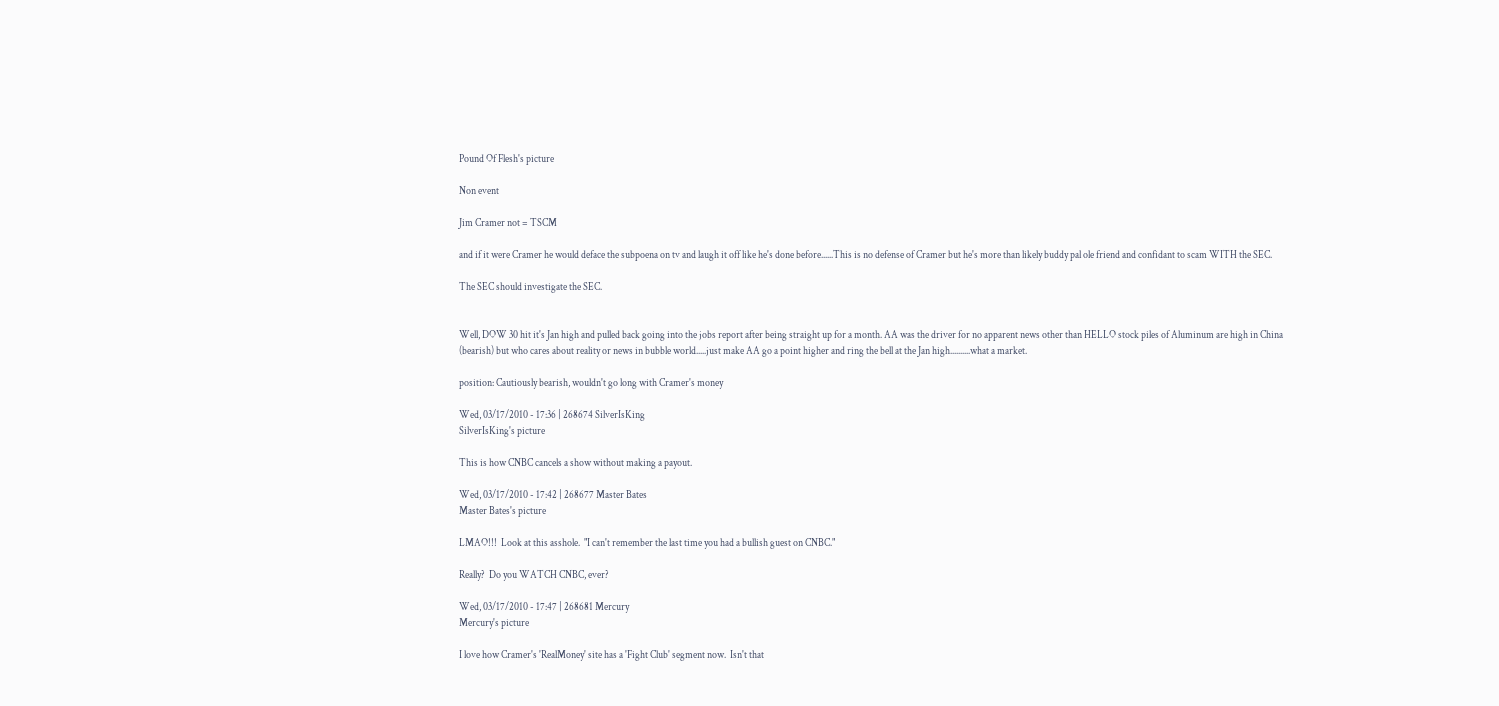Pound Of Flesh's picture

Non event

Jim Cramer not = TSCM

and if it were Cramer he would deface the subpoena on tv and laugh it off like he's done before......This is no defense of Cramer but he's more than likely buddy pal ole friend and confidant to scam WITH the SEC.

The SEC should investigate the SEC.


Well, DOW 30 hit it's Jan high and pulled back going into the jobs report after being straight up for a month. AA was the driver for no apparent news other than HELLO stock piles of Aluminum are high in China (bearish) but who cares about reality or news in bubble world.....just make AA go a point higher and ring the bell at the Jan high..........what a market.

position: Cautiously bearish, wouldn't go long with Cramer's money

Wed, 03/17/2010 - 17:36 | 268674 SilverIsKing
SilverIsKing's picture

This is how CNBC cancels a show without making a payout.

Wed, 03/17/2010 - 17:42 | 268677 Master Bates
Master Bates's picture

LMAO!!!  Look at this asshole.  "I can't remember the last time you had a bullish guest on CNBC."

Really?  Do you WATCH CNBC, ever?

Wed, 03/17/2010 - 17:47 | 268681 Mercury
Mercury's picture

I love how Cramer's 'RealMoney' site has a 'Fight Club' segment now.  Isn't that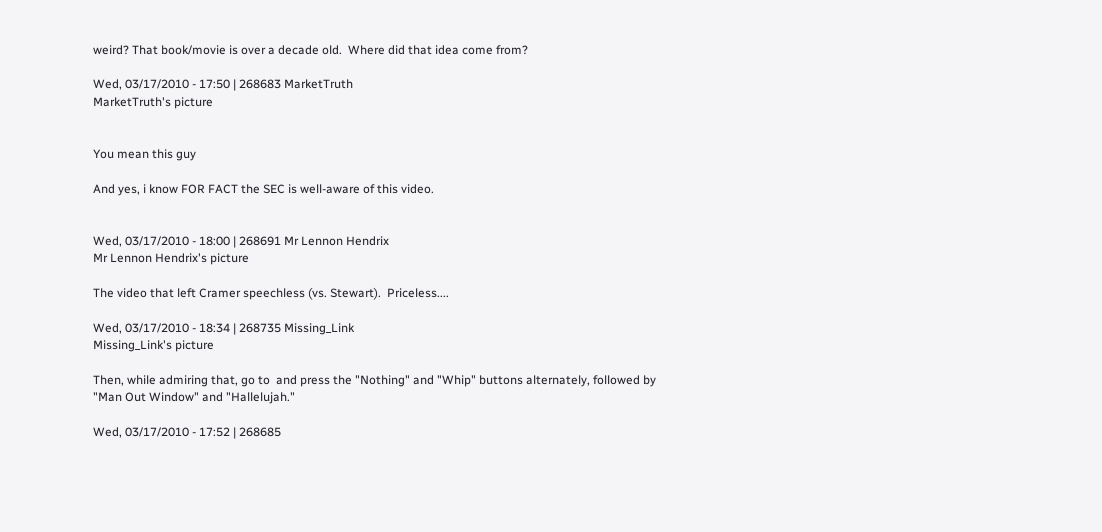weird? That book/movie is over a decade old.  Where did that idea come from?

Wed, 03/17/2010 - 17:50 | 268683 MarketTruth
MarketTruth's picture


You mean this guy

And yes, i know FOR FACT the SEC is well-aware of this video.


Wed, 03/17/2010 - 18:00 | 268691 Mr Lennon Hendrix
Mr Lennon Hendrix's picture

The video that left Cramer speechless (vs. Stewart).  Priceless....

Wed, 03/17/2010 - 18:34 | 268735 Missing_Link
Missing_Link's picture

Then, while admiring that, go to  and press the "Nothing" and "Whip" buttons alternately, followed by "Man Out Window" and "Hallelujah."

Wed, 03/17/2010 - 17:52 | 268685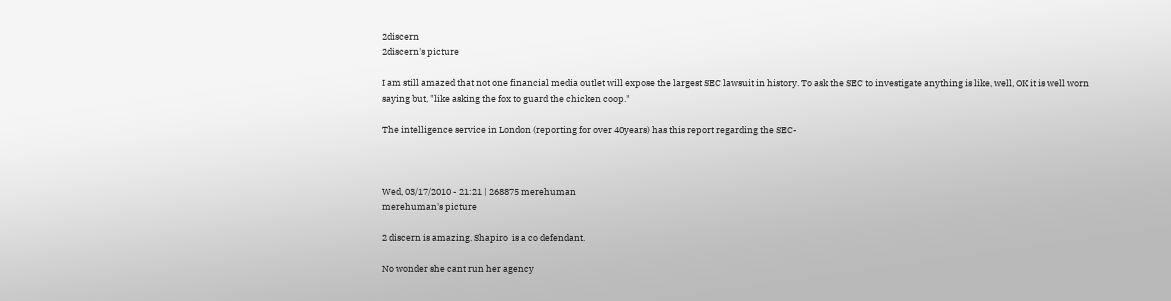2discern
2discern's picture

I am still amazed that not one financial media outlet will expose the largest SEC lawsuit in history. To ask the SEC to investigate anything is like, well, OK it is well worn saying but, "like asking the fox to guard the chicken coop."

The intelligence service in London (reporting for over 40years) has this report regarding the SEC-



Wed, 03/17/2010 - 21:21 | 268875 merehuman
merehuman's picture

2 discern is amazing. Shapiro  is a co defendant.

No wonder she cant run her agency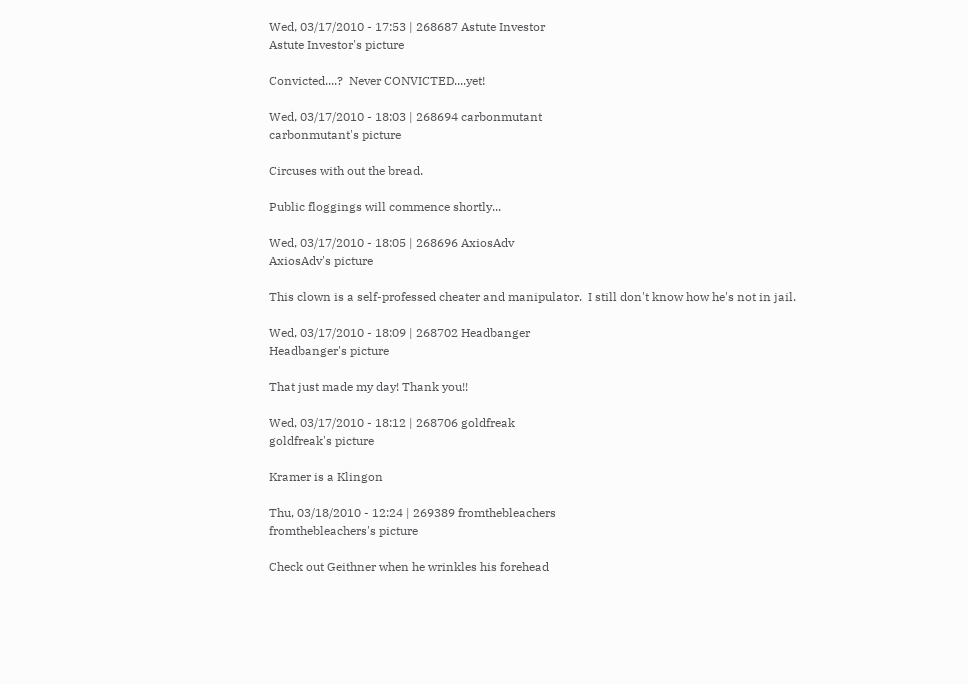Wed, 03/17/2010 - 17:53 | 268687 Astute Investor
Astute Investor's picture

Convicted....?  Never CONVICTED....yet!

Wed, 03/17/2010 - 18:03 | 268694 carbonmutant
carbonmutant's picture

Circuses with out the bread.

Public floggings will commence shortly...

Wed, 03/17/2010 - 18:05 | 268696 AxiosAdv
AxiosAdv's picture

This clown is a self-professed cheater and manipulator.  I still don't know how he's not in jail.

Wed, 03/17/2010 - 18:09 | 268702 Headbanger
Headbanger's picture

That just made my day! Thank you!!

Wed, 03/17/2010 - 18:12 | 268706 goldfreak
goldfreak's picture

Kramer is a Klingon

Thu, 03/18/2010 - 12:24 | 269389 fromthebleachers
fromthebleachers's picture

Check out Geithner when he wrinkles his forehead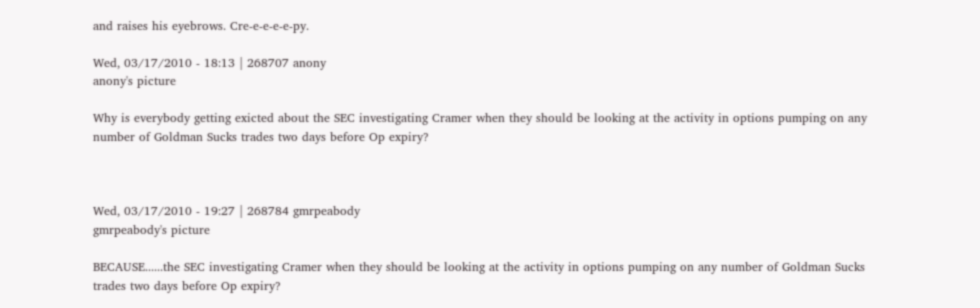and raises his eyebrows. Cre-e-e-e-e-py.

Wed, 03/17/2010 - 18:13 | 268707 anony
anony's picture

Why is everybody getting exicted about the SEC investigating Cramer when they should be looking at the activity in options pumping on any number of Goldman Sucks trades two days before Op expiry?



Wed, 03/17/2010 - 19:27 | 268784 gmrpeabody
gmrpeabody's picture

BECAUSE......the SEC investigating Cramer when they should be looking at the activity in options pumping on any number of Goldman Sucks trades two days before Op expiry?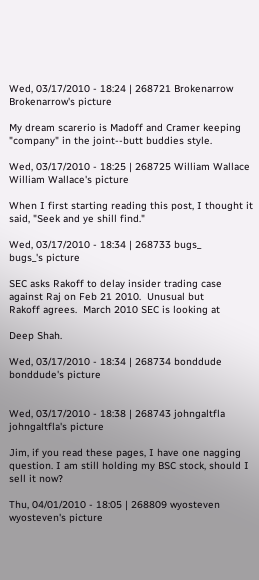Wed, 03/17/2010 - 18:24 | 268721 Brokenarrow
Brokenarrow's picture

My dream scarerio is Madoff and Cramer keeping "company" in the joint--butt buddies style.

Wed, 03/17/2010 - 18:25 | 268725 William Wallace
William Wallace's picture

When I first starting reading this post, I thought it said, "Seek and ye shill find."

Wed, 03/17/2010 - 18:34 | 268733 bugs_
bugs_'s picture

SEC asks Rakoff to delay insider trading case
against Raj on Feb 21 2010.  Unusual but
Rakoff agrees.  March 2010 SEC is looking at

Deep Shah.

Wed, 03/17/2010 - 18:34 | 268734 bonddude
bonddude's picture


Wed, 03/17/2010 - 18:38 | 268743 johngaltfla
johngaltfla's picture

Jim, if you read these pages, I have one nagging question. I am still holding my BSC stock, should I sell it now?

Thu, 04/01/2010 - 18:05 | 268809 wyosteven
wyosteven's picture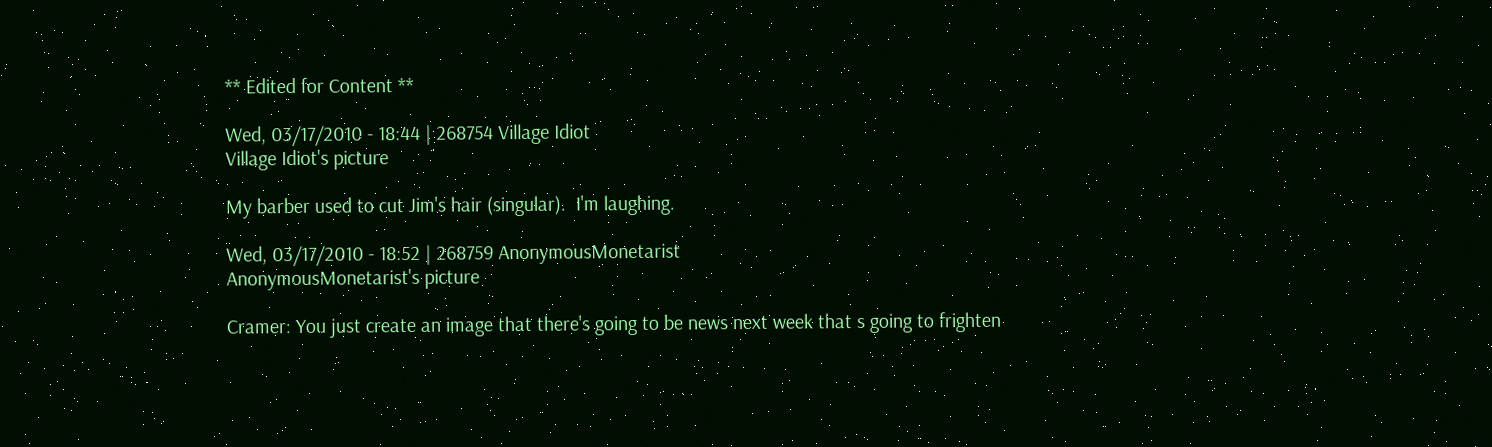** Edited for Content **

Wed, 03/17/2010 - 18:44 | 268754 Village Idiot
Village Idiot's picture

My barber used to cut Jim's hair (singular).  I'm laughing.

Wed, 03/17/2010 - 18:52 | 268759 AnonymousMonetarist
AnonymousMonetarist's picture

Cramer: You just create an image that there's going to be news next week that s going to frighten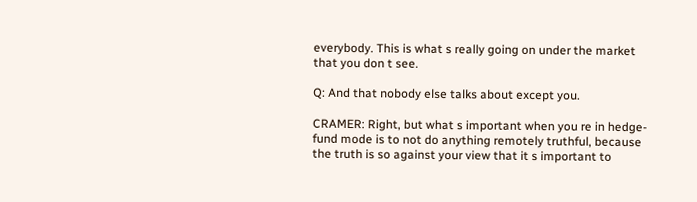everybody. This is what s really going on under the market that you don t see.

Q: And that nobody else talks about except you.

CRAMER: Right, but what s important when you re in hedge-fund mode is to not do anything remotely truthful, because the truth is so against your view that it s important to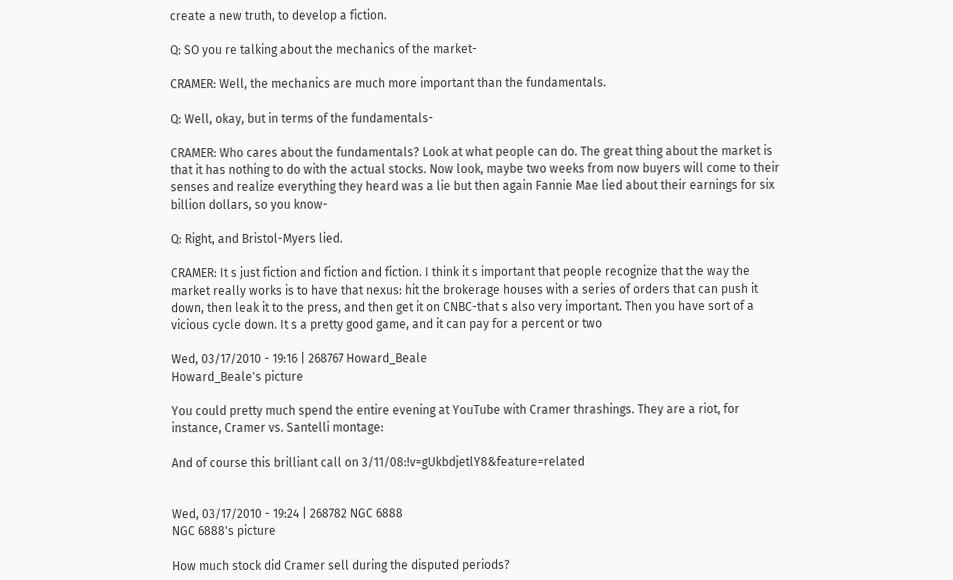create a new truth, to develop a fiction.

Q: SO you re talking about the mechanics of the market-

CRAMER: Well, the mechanics are much more important than the fundamentals.

Q: Well, okay, but in terms of the fundamentals-

CRAMER: Who cares about the fundamentals? Look at what people can do. The great thing about the market is that it has nothing to do with the actual stocks. Now look, maybe two weeks from now buyers will come to their senses and realize everything they heard was a lie but then again Fannie Mae lied about their earnings for six billion dollars, so you know-

Q: Right, and Bristol-Myers lied.

CRAMER: It s just fiction and fiction and fiction. I think it s important that people recognize that the way the market really works is to have that nexus: hit the brokerage houses with a series of orders that can push it down, then leak it to the press, and then get it on CNBC-that s also very important. Then you have sort of a vicious cycle down. It s a pretty good game, and it can pay for a percent or two

Wed, 03/17/2010 - 19:16 | 268767 Howard_Beale
Howard_Beale's picture

You could pretty much spend the entire evening at YouTube with Cramer thrashings. They are a riot, for instance, Cramer vs. Santelli montage:

And of course this brilliant call on 3/11/08:!v=gUkbdjetlY8&feature=related


Wed, 03/17/2010 - 19:24 | 268782 NGC 6888
NGC 6888's picture

How much stock did Cramer sell during the disputed periods?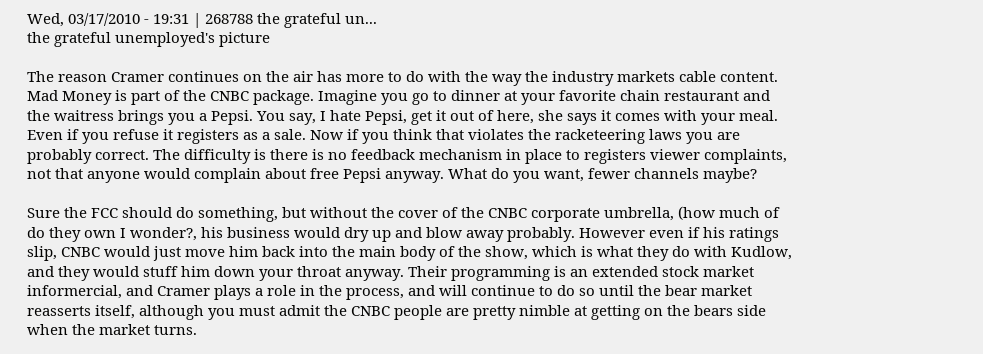Wed, 03/17/2010 - 19:31 | 268788 the grateful un...
the grateful unemployed's picture

The reason Cramer continues on the air has more to do with the way the industry markets cable content. Mad Money is part of the CNBC package. Imagine you go to dinner at your favorite chain restaurant and the waitress brings you a Pepsi. You say, I hate Pepsi, get it out of here, she says it comes with your meal. Even if you refuse it registers as a sale. Now if you think that violates the racketeering laws you are probably correct. The difficulty is there is no feedback mechanism in place to registers viewer complaints, not that anyone would complain about free Pepsi anyway. What do you want, fewer channels maybe?

Sure the FCC should do something, but without the cover of the CNBC corporate umbrella, (how much of do they own I wonder?, his business would dry up and blow away probably. However even if his ratings slip, CNBC would just move him back into the main body of the show, which is what they do with Kudlow, and they would stuff him down your throat anyway. Their programming is an extended stock market informercial, and Cramer plays a role in the process, and will continue to do so until the bear market reasserts itself, although you must admit the CNBC people are pretty nimble at getting on the bears side when the market turns.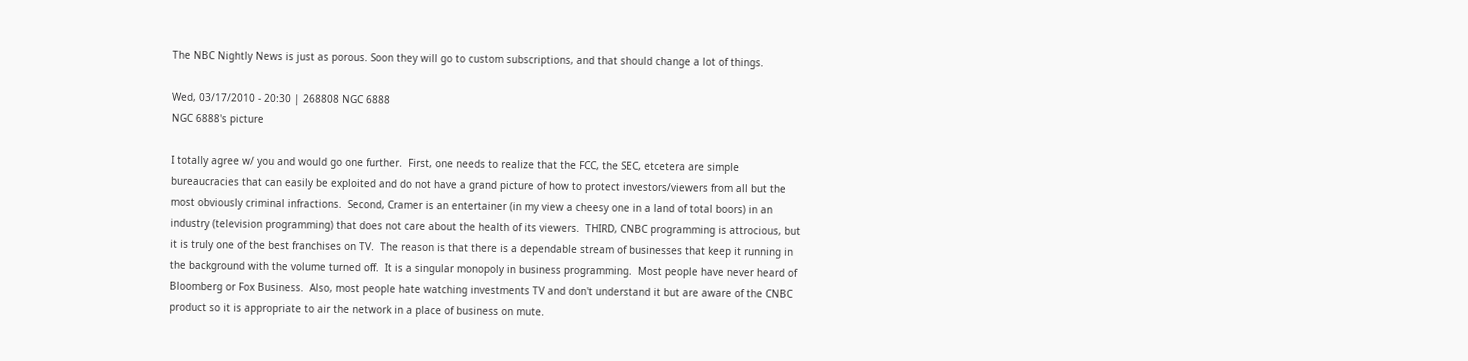The NBC Nightly News is just as porous. Soon they will go to custom subscriptions, and that should change a lot of things.

Wed, 03/17/2010 - 20:30 | 268808 NGC 6888
NGC 6888's picture

I totally agree w/ you and would go one further.  First, one needs to realize that the FCC, the SEC, etcetera are simple bureaucracies that can easily be exploited and do not have a grand picture of how to protect investors/viewers from all but the most obviously criminal infractions.  Second, Cramer is an entertainer (in my view a cheesy one in a land of total boors) in an industry (television programming) that does not care about the health of its viewers.  THIRD, CNBC programming is attrocious, but it is truly one of the best franchises on TV.  The reason is that there is a dependable stream of businesses that keep it running in the background with the volume turned off.  It is a singular monopoly in business programming.  Most people have never heard of Bloomberg or Fox Business.  Also, most people hate watching investments TV and don't understand it but are aware of the CNBC product so it is appropriate to air the network in a place of business on mute.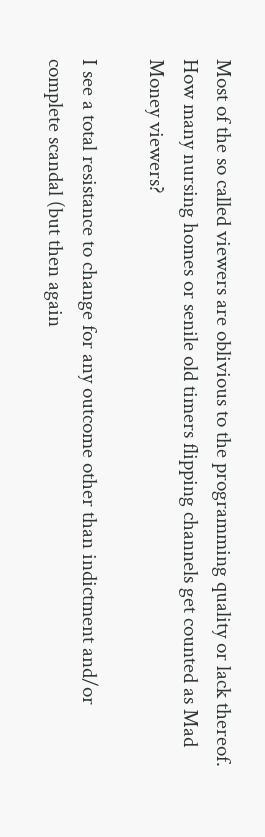Most of the so called viewers are oblivious to the programming quality or lack thereof.  How many nursing homes or senile old timers flipping channels get counted as Mad Money viewers?

I see a total resistance to change for any outcome other than indictment and/or complete scandal (but then again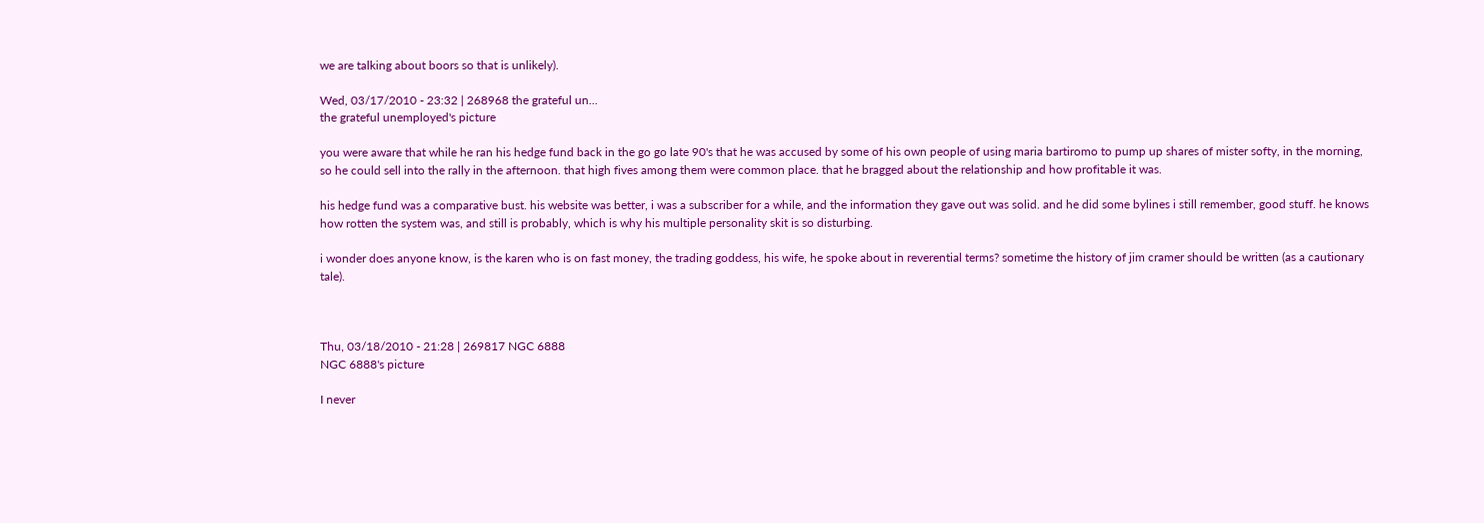we are talking about boors so that is unlikely).

Wed, 03/17/2010 - 23:32 | 268968 the grateful un...
the grateful unemployed's picture

you were aware that while he ran his hedge fund back in the go go late 90's that he was accused by some of his own people of using maria bartiromo to pump up shares of mister softy, in the morning, so he could sell into the rally in the afternoon. that high fives among them were common place. that he bragged about the relationship and how profitable it was.

his hedge fund was a comparative bust. his website was better, i was a subscriber for a while, and the information they gave out was solid. and he did some bylines i still remember, good stuff. he knows how rotten the system was, and still is probably, which is why his multiple personality skit is so disturbing.

i wonder does anyone know, is the karen who is on fast money, the trading goddess, his wife, he spoke about in reverential terms? sometime the history of jim cramer should be written (as a cautionary tale).



Thu, 03/18/2010 - 21:28 | 269817 NGC 6888
NGC 6888's picture

I never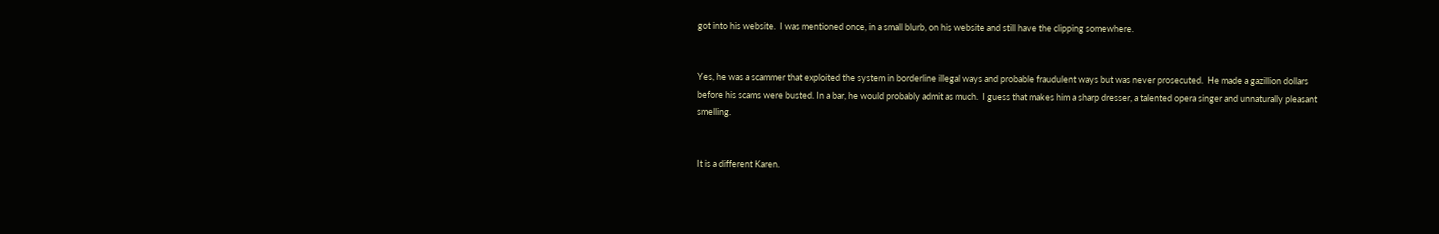got into his website.  I was mentioned once, in a small blurb, on his website and still have the clipping somewhere.


Yes, he was a scammer that exploited the system in borderline illegal ways and probable fraudulent ways but was never prosecuted.  He made a gazillion dollars before his scams were busted. In a bar, he would probably admit as much.  I guess that makes him a sharp dresser, a talented opera singer and unnaturally pleasant smelling.


It is a different Karen.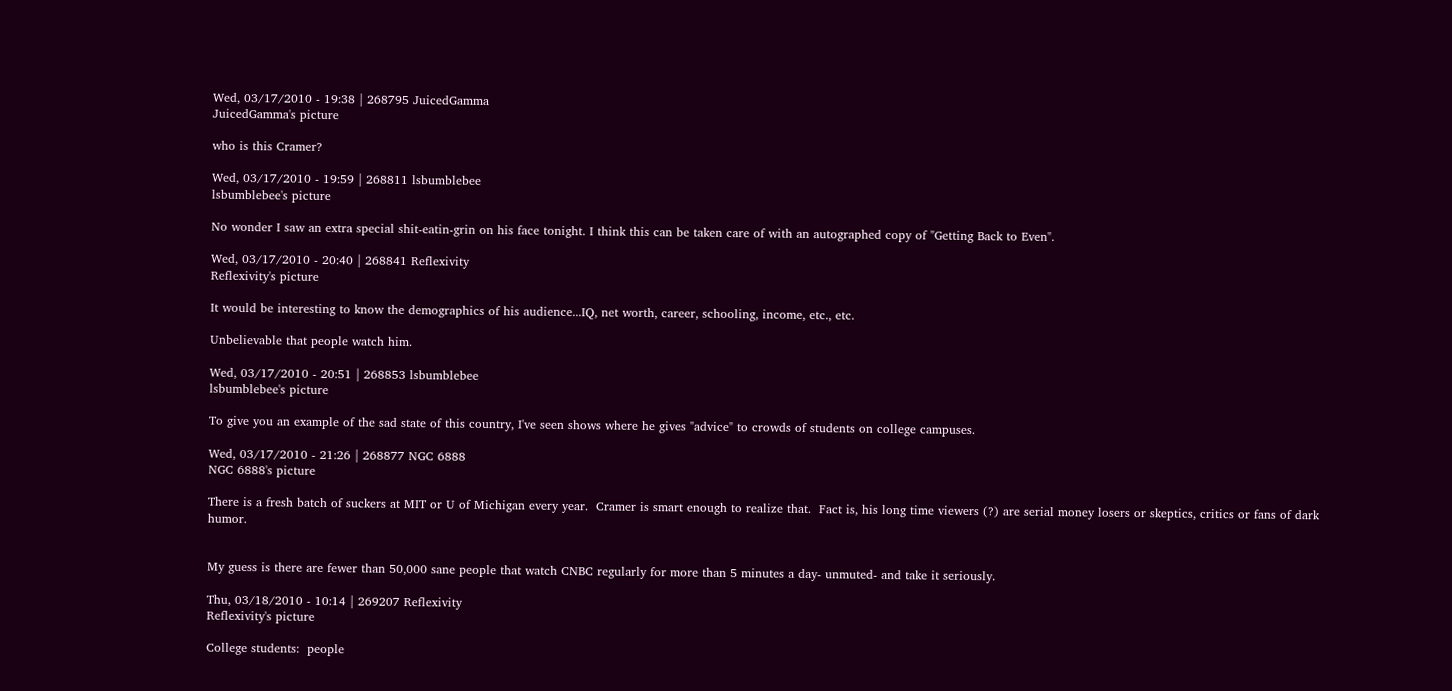Wed, 03/17/2010 - 19:38 | 268795 JuicedGamma
JuicedGamma's picture

who is this Cramer?

Wed, 03/17/2010 - 19:59 | 268811 lsbumblebee
lsbumblebee's picture

No wonder I saw an extra special shit-eatin-grin on his face tonight. I think this can be taken care of with an autographed copy of "Getting Back to Even".

Wed, 03/17/2010 - 20:40 | 268841 Reflexivity
Reflexivity's picture

It would be interesting to know the demographics of his audience...IQ, net worth, career, schooling, income, etc., etc.

Unbelievable that people watch him.

Wed, 03/17/2010 - 20:51 | 268853 lsbumblebee
lsbumblebee's picture

To give you an example of the sad state of this country, I've seen shows where he gives "advice" to crowds of students on college campuses.

Wed, 03/17/2010 - 21:26 | 268877 NGC 6888
NGC 6888's picture

There is a fresh batch of suckers at MIT or U of Michigan every year.  Cramer is smart enough to realize that.  Fact is, his long time viewers (?) are serial money losers or skeptics, critics or fans of dark humor.


My guess is there are fewer than 50,000 sane people that watch CNBC regularly for more than 5 minutes a day- unmuted- and take it seriously.

Thu, 03/18/2010 - 10:14 | 269207 Reflexivity
Reflexivity's picture

College students:  people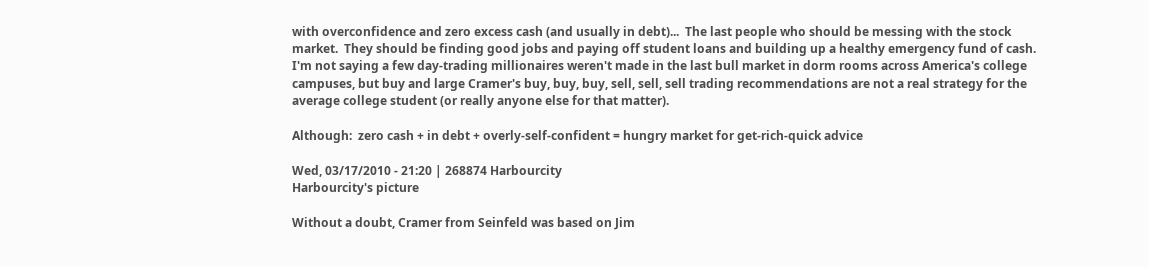with overconfidence and zero excess cash (and usually in debt)...  The last people who should be messing with the stock market.  They should be finding good jobs and paying off student loans and building up a healthy emergency fund of cash.  I'm not saying a few day-trading millionaires weren't made in the last bull market in dorm rooms across America's college campuses, but buy and large Cramer's buy, buy, buy, sell, sell, sell trading recommendations are not a real strategy for the average college student (or really anyone else for that matter).

Although:  zero cash + in debt + overly-self-confident = hungry market for get-rich-quick advice

Wed, 03/17/2010 - 21:20 | 268874 Harbourcity
Harbourcity's picture

Without a doubt, Cramer from Seinfeld was based on Jim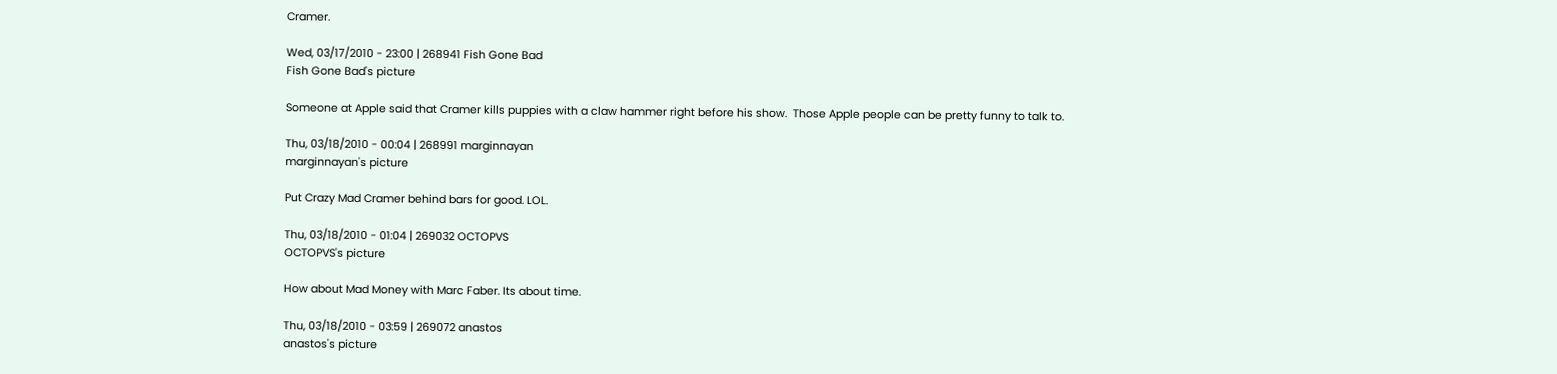Cramer.

Wed, 03/17/2010 - 23:00 | 268941 Fish Gone Bad
Fish Gone Bad's picture

Someone at Apple said that Cramer kills puppies with a claw hammer right before his show.  Those Apple people can be pretty funny to talk to.

Thu, 03/18/2010 - 00:04 | 268991 marginnayan
marginnayan's picture

Put Crazy Mad Cramer behind bars for good. LOL.

Thu, 03/18/2010 - 01:04 | 269032 OCTOPVS
OCTOPVS's picture

How about Mad Money with Marc Faber. Its about time.

Thu, 03/18/2010 - 03:59 | 269072 anastos
anastos's picture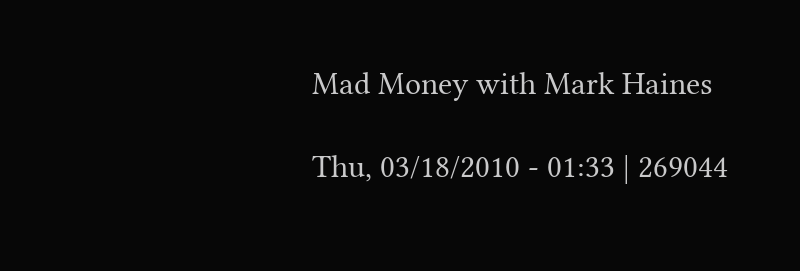Mad Money with Mark Haines

Thu, 03/18/2010 - 01:33 | 269044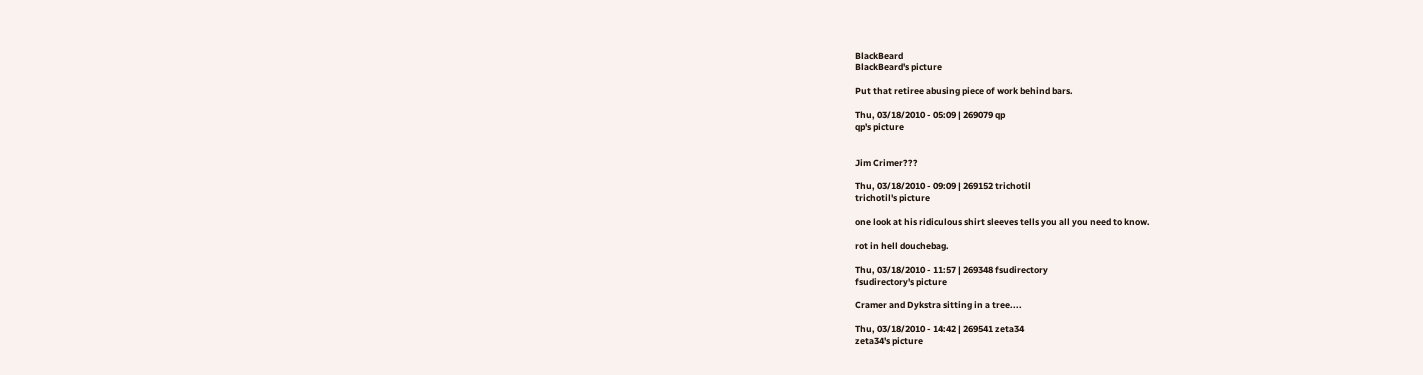BlackBeard
BlackBeard's picture

Put that retiree abusing piece of work behind bars.

Thu, 03/18/2010 - 05:09 | 269079 qp
qp's picture


Jim Crimer???

Thu, 03/18/2010 - 09:09 | 269152 trichotil
trichotil's picture

one look at his ridiculous shirt sleeves tells you all you need to know.

rot in hell douchebag.

Thu, 03/18/2010 - 11:57 | 269348 fsudirectory
fsudirectory's picture

Cramer and Dykstra sitting in a tree....

Thu, 03/18/2010 - 14:42 | 269541 zeta34
zeta34's picture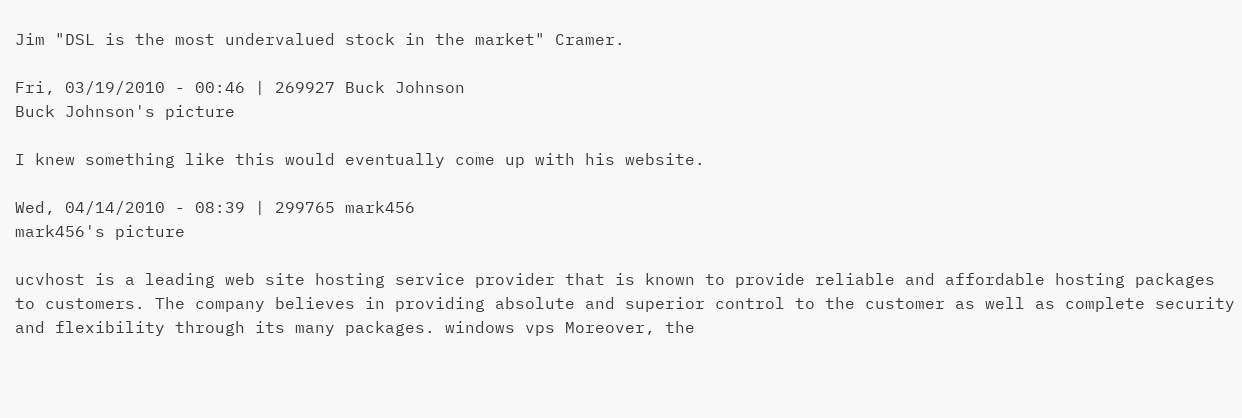Jim "DSL is the most undervalued stock in the market" Cramer.

Fri, 03/19/2010 - 00:46 | 269927 Buck Johnson
Buck Johnson's picture

I knew something like this would eventually come up with his website.

Wed, 04/14/2010 - 08:39 | 299765 mark456
mark456's picture

ucvhost is a leading web site hosting service provider that is known to provide reliable and affordable hosting packages to customers. The company believes in providing absolute and superior control to the customer as well as complete security and flexibility through its many packages. windows vps Moreover, the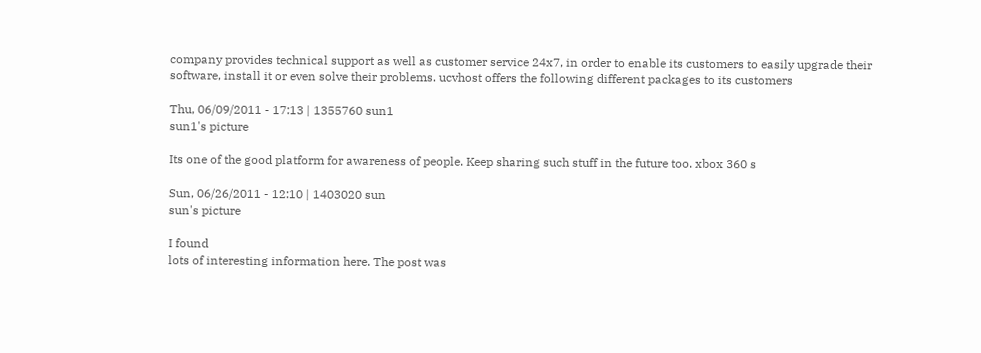company provides technical support as well as customer service 24x7, in order to enable its customers to easily upgrade their software, install it or even solve their problems. ucvhost offers the following different packages to its customers

Thu, 06/09/2011 - 17:13 | 1355760 sun1
sun1's picture

Its one of the good platform for awareness of people. Keep sharing such stuff in the future too. xbox 360 s

Sun, 06/26/2011 - 12:10 | 1403020 sun
sun's picture

I found
lots of interesting information here. The post was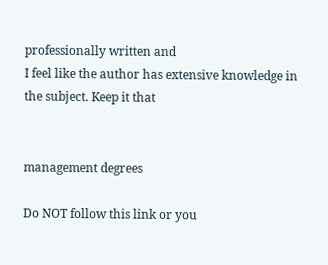professionally written and
I feel like the author has extensive knowledge in the subject. Keep it that


management degrees

Do NOT follow this link or you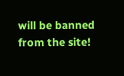will be banned from the site!